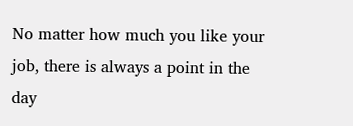No matter how much you like your job, there is always a point in the day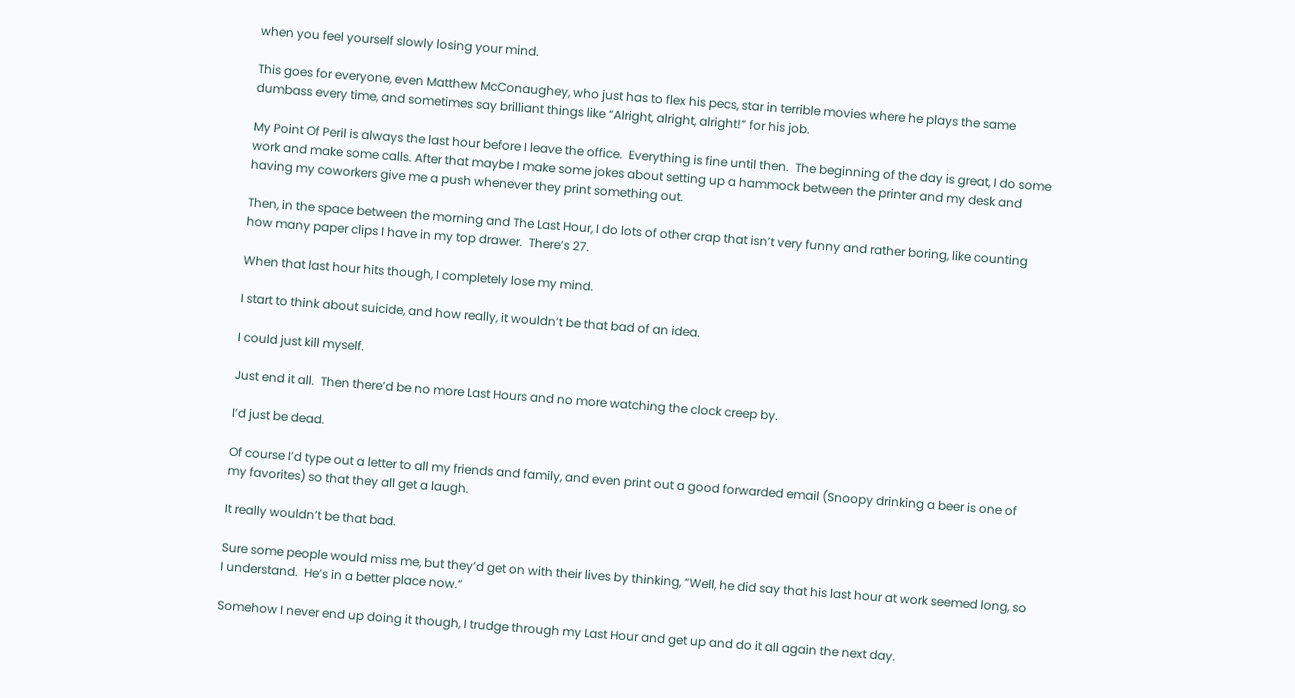when you feel yourself slowly losing your mind.

This goes for everyone, even Matthew McConaughey, who just has to flex his pecs, star in terrible movies where he plays the same dumbass every time, and sometimes say brilliant things like “Alright, alright, alright!” for his job.

My Point Of Peril is always the last hour before I leave the office.  Everything is fine until then.  The beginning of the day is great, I do some work and make some calls. After that maybe I make some jokes about setting up a hammock between the printer and my desk and having my coworkers give me a push whenever they print something out.

Then, in the space between the morning and The Last Hour, I do lots of other crap that isn’t very funny and rather boring, like counting how many paper clips I have in my top drawer.  There’s 27.

When that last hour hits though, I completely lose my mind.

I start to think about suicide, and how really, it wouldn’t be that bad of an idea.

I could just kill myself.

Just end it all.  Then there’d be no more Last Hours and no more watching the clock creep by.

I’d just be dead.

Of course I’d type out a letter to all my friends and family, and even print out a good forwarded email (Snoopy drinking a beer is one of my favorites) so that they all get a laugh.

It really wouldn’t be that bad.

Sure some people would miss me, but they’d get on with their lives by thinking, “Well, he did say that his last hour at work seemed long, so I understand.  He’s in a better place now.”

Somehow I never end up doing it though, I trudge through my Last Hour and get up and do it all again the next day.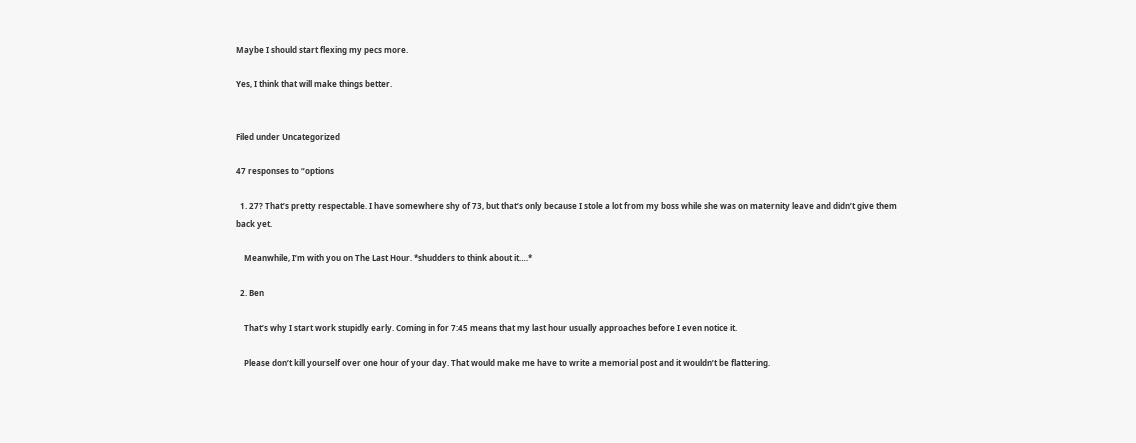Maybe I should start flexing my pecs more.

Yes, I think that will make things better.


Filed under Uncategorized

47 responses to “options

  1. 27? That’s pretty respectable. I have somewhere shy of 73, but that’s only because I stole a lot from my boss while she was on maternity leave and didn’t give them back yet.

    Meanwhile, I’m with you on The Last Hour. *shudders to think about it….*

  2. Ben

    That’s why I start work stupidly early. Coming in for 7:45 means that my last hour usually approaches before I even notice it.

    Please don’t kill yourself over one hour of your day. That would make me have to write a memorial post and it wouldn’t be flattering.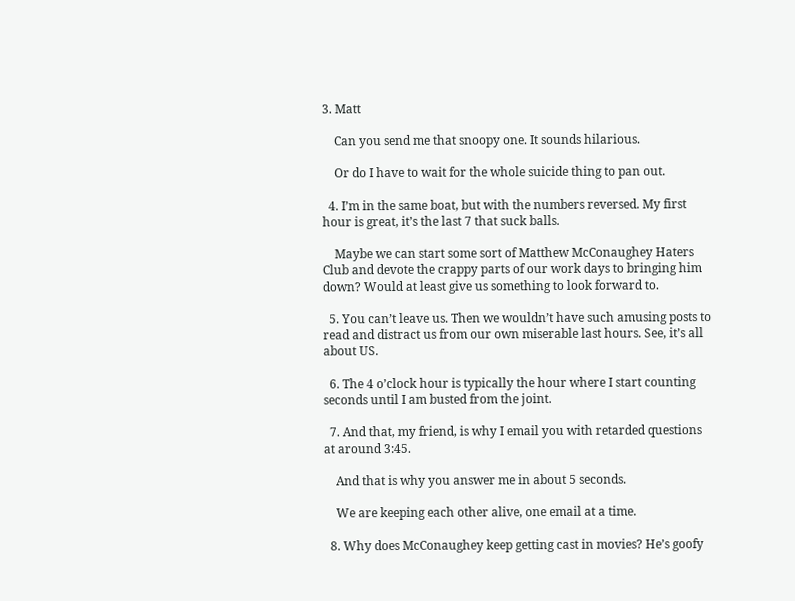3. Matt

    Can you send me that snoopy one. It sounds hilarious.

    Or do I have to wait for the whole suicide thing to pan out.

  4. I’m in the same boat, but with the numbers reversed. My first hour is great, it’s the last 7 that suck balls.

    Maybe we can start some sort of Matthew McConaughey Haters Club and devote the crappy parts of our work days to bringing him down? Would at least give us something to look forward to.

  5. You can’t leave us. Then we wouldn’t have such amusing posts to read and distract us from our own miserable last hours. See, it’s all about US.

  6. The 4 o’clock hour is typically the hour where I start counting seconds until I am busted from the joint.

  7. And that, my friend, is why I email you with retarded questions at around 3:45.

    And that is why you answer me in about 5 seconds.

    We are keeping each other alive, one email at a time.

  8. Why does McConaughey keep getting cast in movies? He’s goofy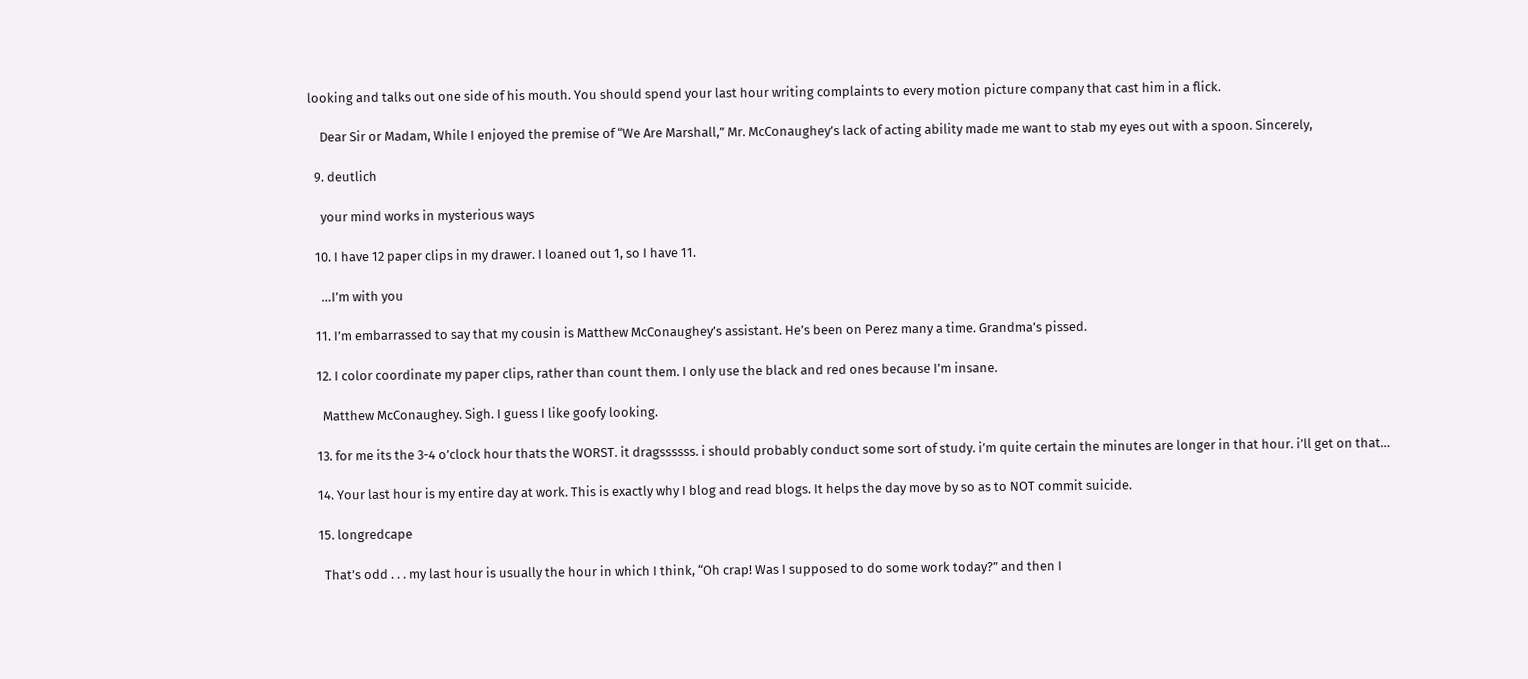looking and talks out one side of his mouth. You should spend your last hour writing complaints to every motion picture company that cast him in a flick.

    Dear Sir or Madam, While I enjoyed the premise of “We Are Marshall,” Mr. McConaughey’s lack of acting ability made me want to stab my eyes out with a spoon. Sincerely,

  9. deutlich

    your mind works in mysterious ways

  10. I have 12 paper clips in my drawer. I loaned out 1, so I have 11.

    …I’m with you

  11. I’m embarrassed to say that my cousin is Matthew McConaughey’s assistant. He’s been on Perez many a time. Grandma’s pissed.

  12. I color coordinate my paper clips, rather than count them. I only use the black and red ones because I’m insane.

    Matthew McConaughey. Sigh. I guess I like goofy looking.

  13. for me its the 3-4 o’clock hour thats the WORST. it dragssssss. i should probably conduct some sort of study. i’m quite certain the minutes are longer in that hour. i’ll get on that…

  14. Your last hour is my entire day at work. This is exactly why I blog and read blogs. It helps the day move by so as to NOT commit suicide.

  15. longredcape

    That’s odd . . . my last hour is usually the hour in which I think, “Oh crap! Was I supposed to do some work today?” and then I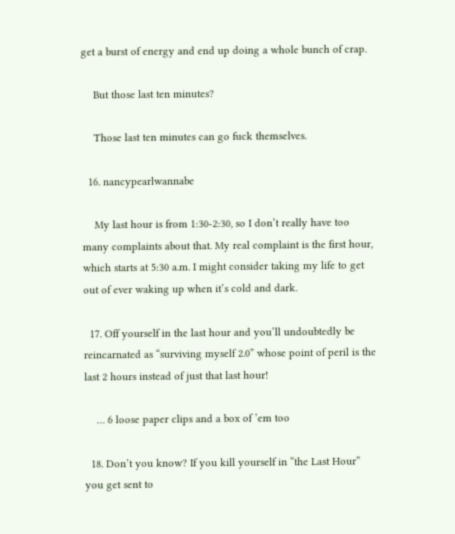get a burst of energy and end up doing a whole bunch of crap.

    But those last ten minutes?

    Those last ten minutes can go fuck themselves.

  16. nancypearlwannabe

    My last hour is from 1:30-2:30, so I don’t really have too many complaints about that. My real complaint is the first hour, which starts at 5:30 a.m. I might consider taking my life to get out of ever waking up when it’s cold and dark.

  17. Off yourself in the last hour and you’ll undoubtedly be reincarnated as “surviving myself 2.0” whose point of peril is the last 2 hours instead of just that last hour!

    … 6 loose paper clips and a box of ’em too

  18. Don’t you know? If you kill yourself in “the Last Hour” you get sent to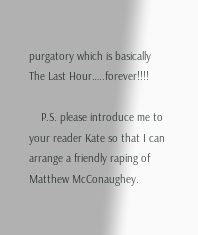purgatory which is basically The Last Hour…..forever!!!!

    P.S. please introduce me to your reader Kate so that I can arrange a friendly raping of Matthew McConaughey.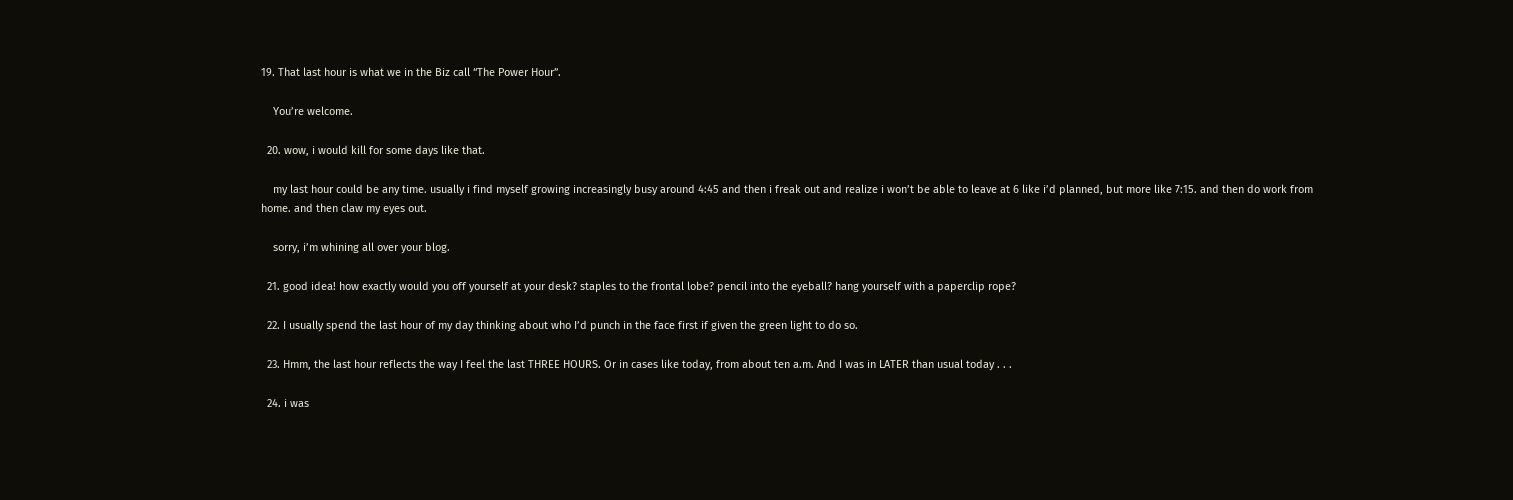19. That last hour is what we in the Biz call “The Power Hour”.

    You’re welcome.

  20. wow, i would kill for some days like that.

    my last hour could be any time. usually i find myself growing increasingly busy around 4:45 and then i freak out and realize i won’t be able to leave at 6 like i’d planned, but more like 7:15. and then do work from home. and then claw my eyes out.

    sorry, i’m whining all over your blog.

  21. good idea! how exactly would you off yourself at your desk? staples to the frontal lobe? pencil into the eyeball? hang yourself with a paperclip rope?

  22. I usually spend the last hour of my day thinking about who I’d punch in the face first if given the green light to do so.

  23. Hmm, the last hour reflects the way I feel the last THREE HOURS. Or in cases like today, from about ten a.m. And I was in LATER than usual today . . .

  24. i was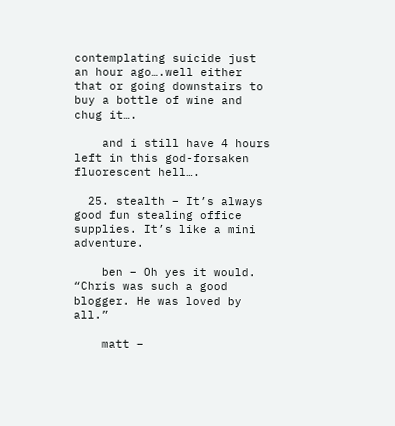contemplating suicide just an hour ago….well either that or going downstairs to buy a bottle of wine and chug it….

    and i still have 4 hours left in this god-forsaken fluorescent hell….

  25. stealth – It’s always good fun stealing office supplies. It’s like a mini adventure.

    ben – Oh yes it would. “Chris was such a good blogger. He was loved by all.”

    matt –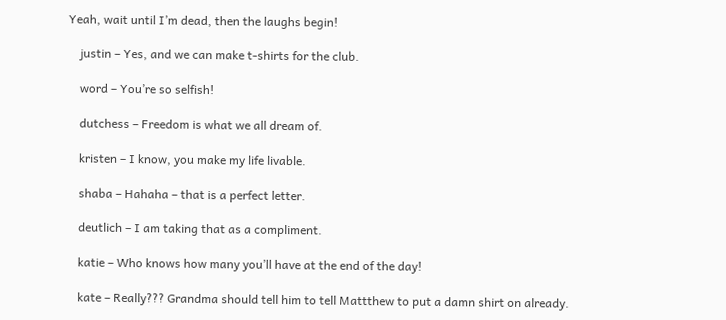Yeah, wait until I’m dead, then the laughs begin!

    justin – Yes, and we can make t-shirts for the club.

    word – You’re so selfish!

    dutchess – Freedom is what we all dream of.

    kristen – I know, you make my life livable.

    shaba – Hahaha – that is a perfect letter.

    deutlich – I am taking that as a compliment.

    katie – Who knows how many you’ll have at the end of the day!

    kate – Really??? Grandma should tell him to tell Mattthew to put a damn shirt on already.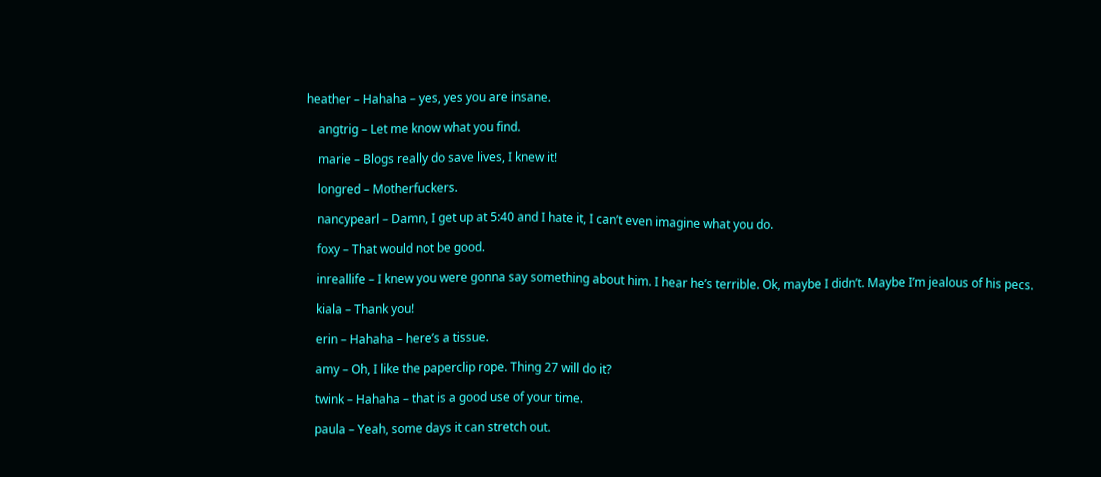heather – Hahaha – yes, yes you are insane.

    angtrig – Let me know what you find.

    marie – Blogs really do save lives, I knew it!

    longred – Motherfuckers.

    nancypearl – Damn, I get up at 5:40 and I hate it, I can’t even imagine what you do.

    foxy – That would not be good.

    inreallife – I knew you were gonna say something about him. I hear he’s terrible. Ok, maybe I didn’t. Maybe I’m jealous of his pecs.

    kiala – Thank you!

    erin – Hahaha – here’s a tissue.

    amy – Oh, I like the paperclip rope. Thing 27 will do it?

    twink – Hahaha – that is a good use of your time.

    paula – Yeah, some days it can stretch out.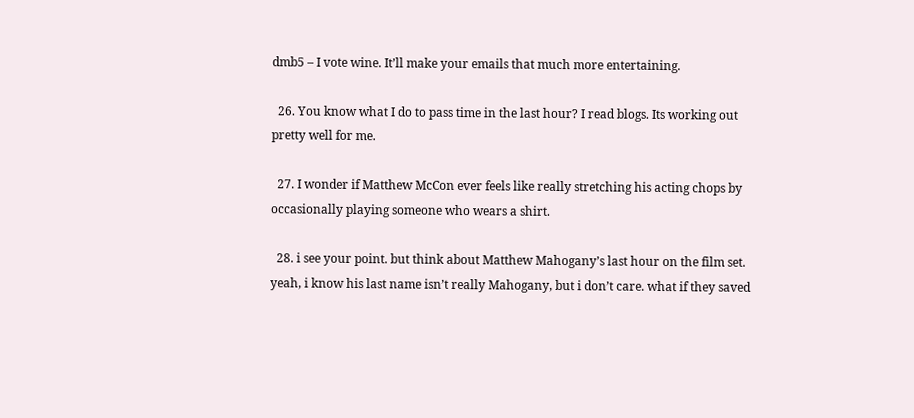dmb5 – I vote wine. It’ll make your emails that much more entertaining.

  26. You know what I do to pass time in the last hour? I read blogs. Its working out pretty well for me.

  27. I wonder if Matthew McCon ever feels like really stretching his acting chops by occasionally playing someone who wears a shirt.

  28. i see your point. but think about Matthew Mahogany’s last hour on the film set. yeah, i know his last name isn’t really Mahogany, but i don’t care. what if they saved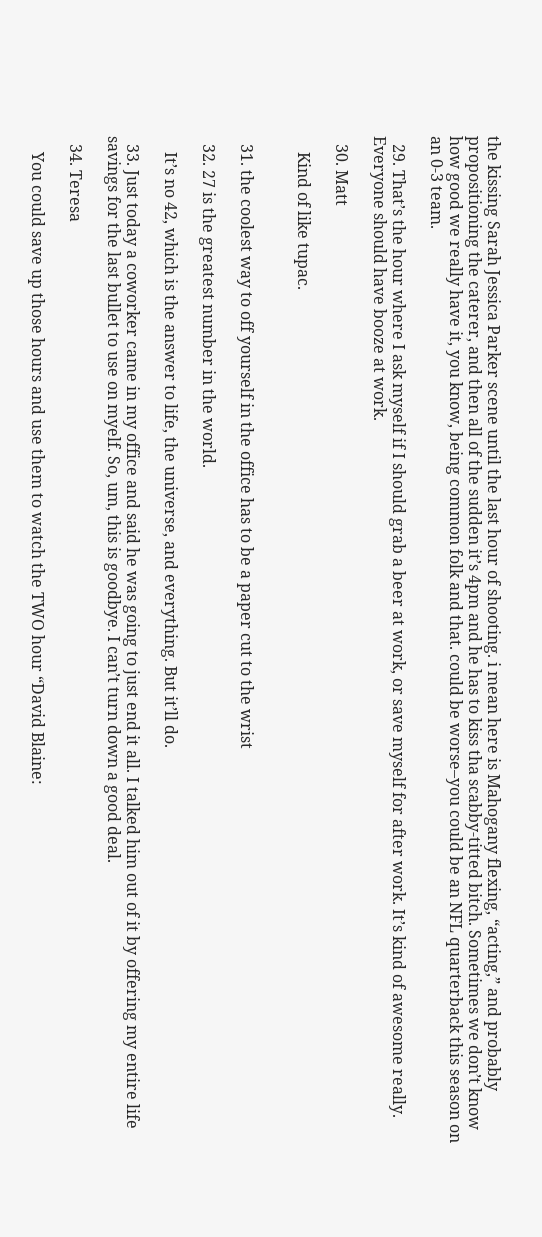the kissing Sarah Jessica Parker scene until the last hour of shooting. i mean here is Mahogany flexing, “acting,” and probably propositioning the caterer, and then all of the sudden it’s 4pm and he has to kiss tha scabby-titted bitch. Sometimes we don’t know how good we really have it, you know, being common folk and that. could be worse–you could be an NFL quarterback this season on an 0-3 team.

  29. That’s the hour where I ask myself if I should grab a beer at work, or save myself for after work. It’s kind of awesome really. Everyone should have booze at work.

  30. Matt

    Kind of like tupac.


  31. the coolest way to off yourself in the office has to be a paper cut to the wrist

  32. 27 is the greatest number in the world.

    It’s no 42, which is the answer to life, the universe, and everything. But it’ll do.

  33. Just today a coworker came in my office and said he was going to just end it all. I talked him out of it by offering my entire life savings for the last bullet to use on myelf. So, um, this is goodbye. I can’t turn down a good deal.

  34. Teresa

    You could save up those hours and use them to watch the TWO hour “David Blaine: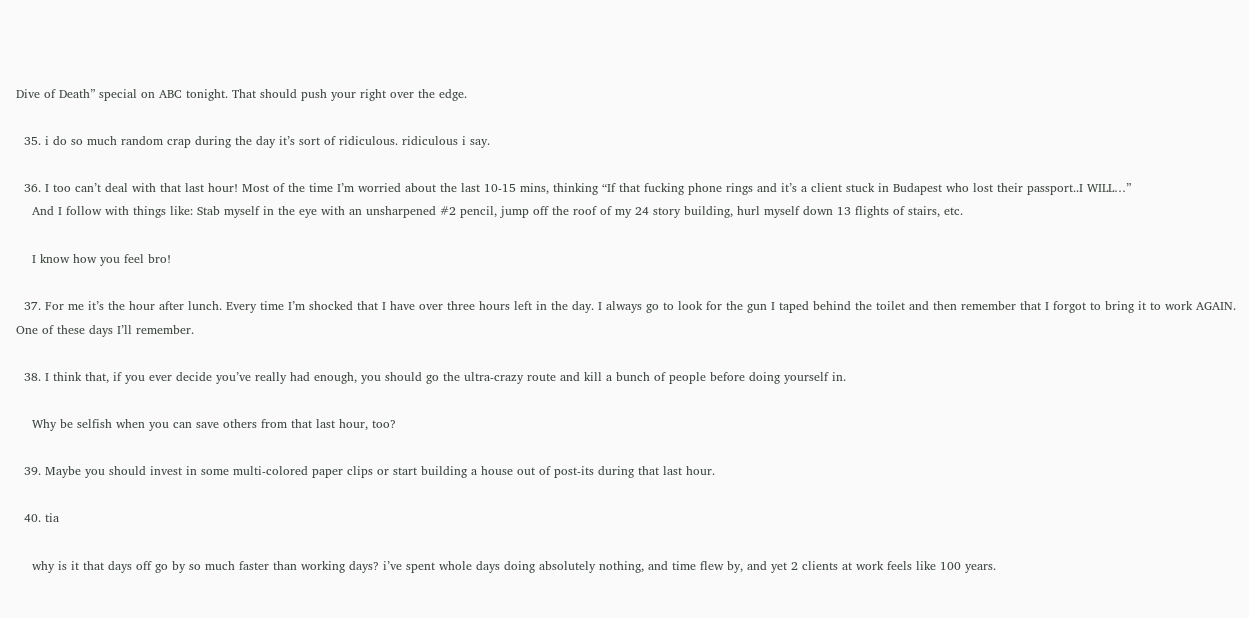Dive of Death” special on ABC tonight. That should push your right over the edge.

  35. i do so much random crap during the day it’s sort of ridiculous. ridiculous i say.

  36. I too can’t deal with that last hour! Most of the time I’m worried about the last 10-15 mins, thinking “If that fucking phone rings and it’s a client stuck in Budapest who lost their passport..I WILL…”
    And I follow with things like: Stab myself in the eye with an unsharpened #2 pencil, jump off the roof of my 24 story building, hurl myself down 13 flights of stairs, etc.

    I know how you feel bro!

  37. For me it’s the hour after lunch. Every time I’m shocked that I have over three hours left in the day. I always go to look for the gun I taped behind the toilet and then remember that I forgot to bring it to work AGAIN. One of these days I’ll remember.

  38. I think that, if you ever decide you’ve really had enough, you should go the ultra-crazy route and kill a bunch of people before doing yourself in.

    Why be selfish when you can save others from that last hour, too?

  39. Maybe you should invest in some multi-colored paper clips or start building a house out of post-its during that last hour.

  40. tia

    why is it that days off go by so much faster than working days? i’ve spent whole days doing absolutely nothing, and time flew by, and yet 2 clients at work feels like 100 years.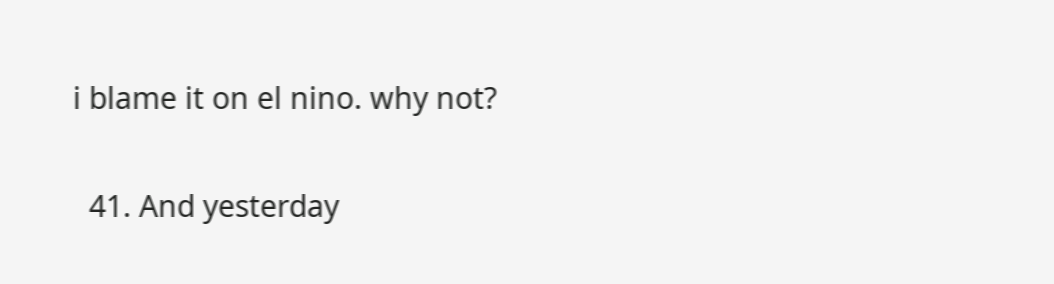i blame it on el nino. why not?

  41. And yesterday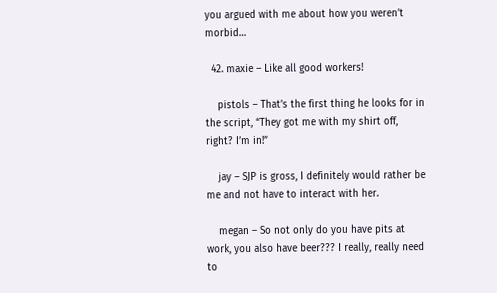you argued with me about how you weren’t morbid…

  42. maxie – Like all good workers!

    pistols – That’s the first thing he looks for in the script, “They got me with my shirt off, right? I’m in!”

    jay – SJP is gross, I definitely would rather be me and not have to interact with her.

    megan – So not only do you have pits at work, you also have beer??? I really, really need to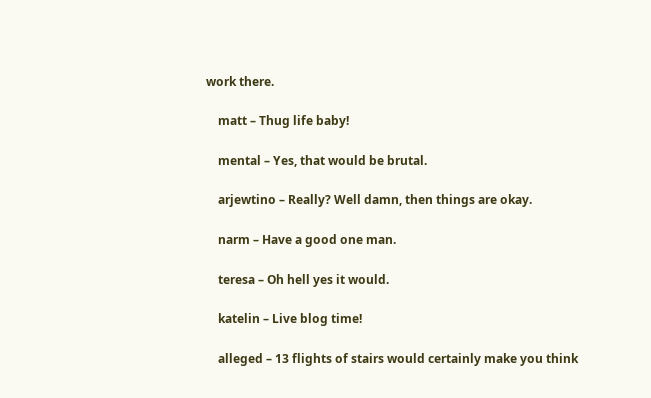work there.

    matt – Thug life baby!

    mental – Yes, that would be brutal.

    arjewtino – Really? Well damn, then things are okay.

    narm – Have a good one man.

    teresa – Oh hell yes it would.

    katelin – Live blog time!

    alleged – 13 flights of stairs would certainly make you think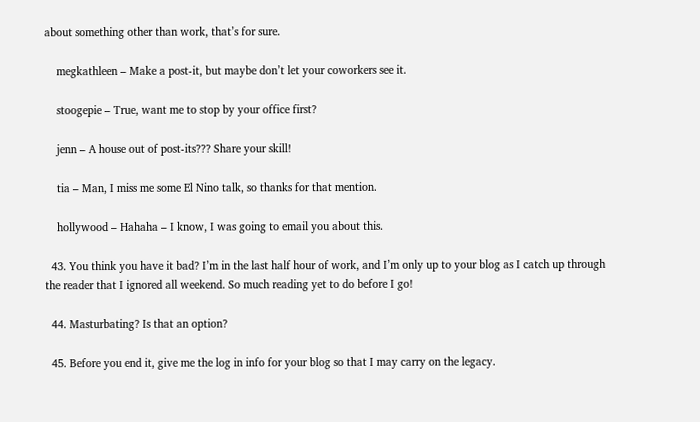about something other than work, that’s for sure.

    megkathleen – Make a post-it, but maybe don’t let your coworkers see it.

    stoogepie – True, want me to stop by your office first?

    jenn – A house out of post-its??? Share your skill!

    tia – Man, I miss me some El Nino talk, so thanks for that mention.

    hollywood – Hahaha – I know, I was going to email you about this.

  43. You think you have it bad? I’m in the last half hour of work, and I’m only up to your blog as I catch up through the reader that I ignored all weekend. So much reading yet to do before I go!

  44. Masturbating? Is that an option?

  45. Before you end it, give me the log in info for your blog so that I may carry on the legacy.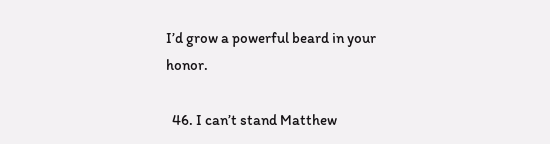I’d grow a powerful beard in your honor.

  46. I can’t stand Matthew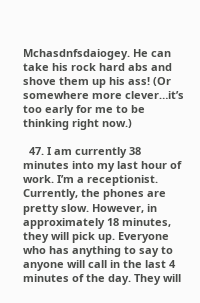Mchasdnfsdaiogey. He can take his rock hard abs and shove them up his ass! (Or somewhere more clever…it’s too early for me to be thinking right now.)

  47. I am currently 38 minutes into my last hour of work. I’m a receptionist. Currently, the phones are pretty slow. However, in approximately 18 minutes, they will pick up. Everyone who has anything to say to anyone will call in the last 4 minutes of the day. They will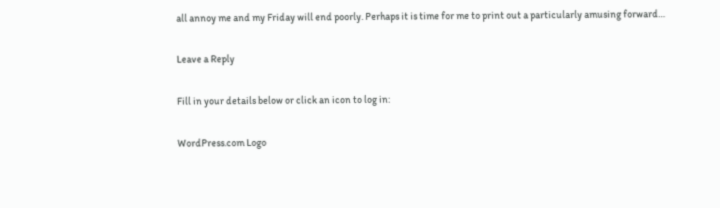all annoy me and my Friday will end poorly. Perhaps it is time for me to print out a particularly amusing forward…

Leave a Reply

Fill in your details below or click an icon to log in:

WordPress.com Logo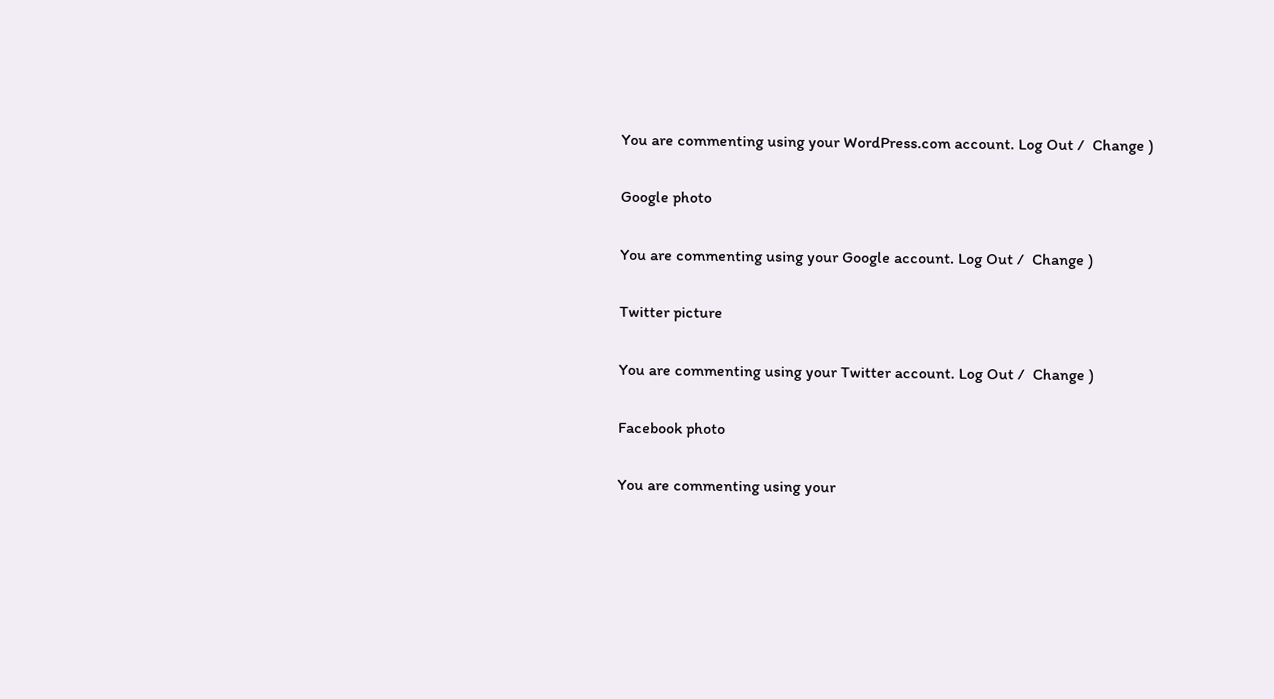You are commenting using your WordPress.com account. Log Out /  Change )

Google photo

You are commenting using your Google account. Log Out /  Change )

Twitter picture

You are commenting using your Twitter account. Log Out /  Change )

Facebook photo

You are commenting using your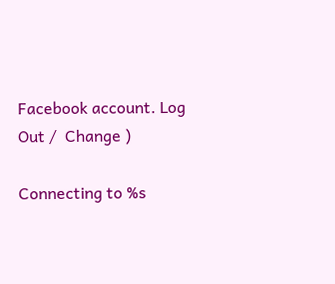Facebook account. Log Out /  Change )

Connecting to %s